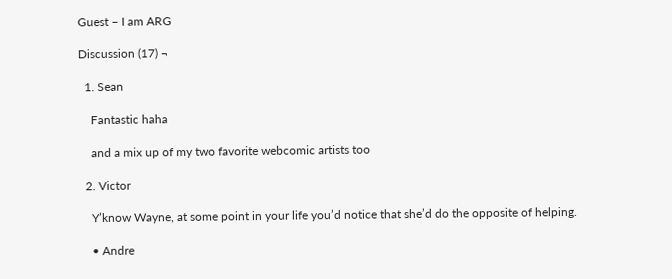Guest – I am ARG

Discussion (17) ¬

  1. Sean

    Fantastic haha

    and a mix up of my two favorite webcomic artists too

  2. Victor

    Y’know Wayne, at some point in your life you’d notice that she’d do the opposite of helping.

    • Andre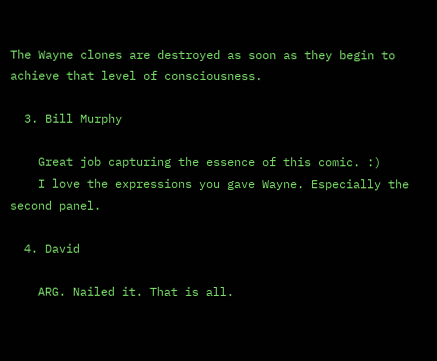The Wayne clones are destroyed as soon as they begin to achieve that level of consciousness.

  3. Bill Murphy

    Great job capturing the essence of this comic. :)
    I love the expressions you gave Wayne. Especially the second panel.

  4. David

    ARG. Nailed it. That is all.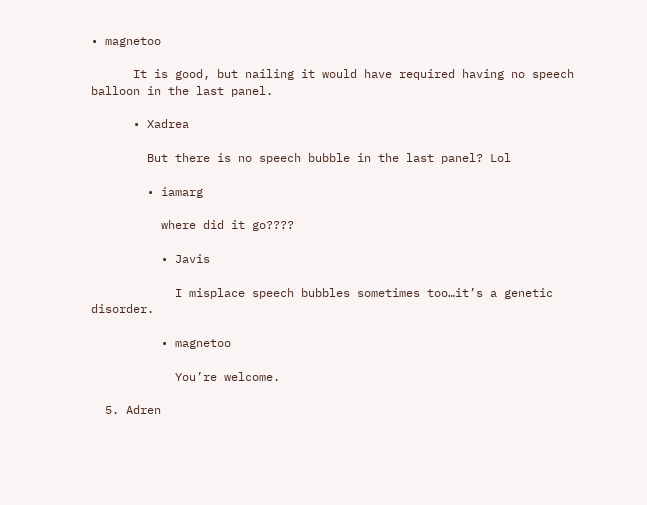• magnetoo

      It is good, but nailing it would have required having no speech balloon in the last panel.

      • Xadrea

        But there is no speech bubble in the last panel? Lol

        • iamarg

          where did it go????

          • Javis

            I misplace speech bubbles sometimes too…it’s a genetic disorder.

          • magnetoo

            You’re welcome.

  5. Adren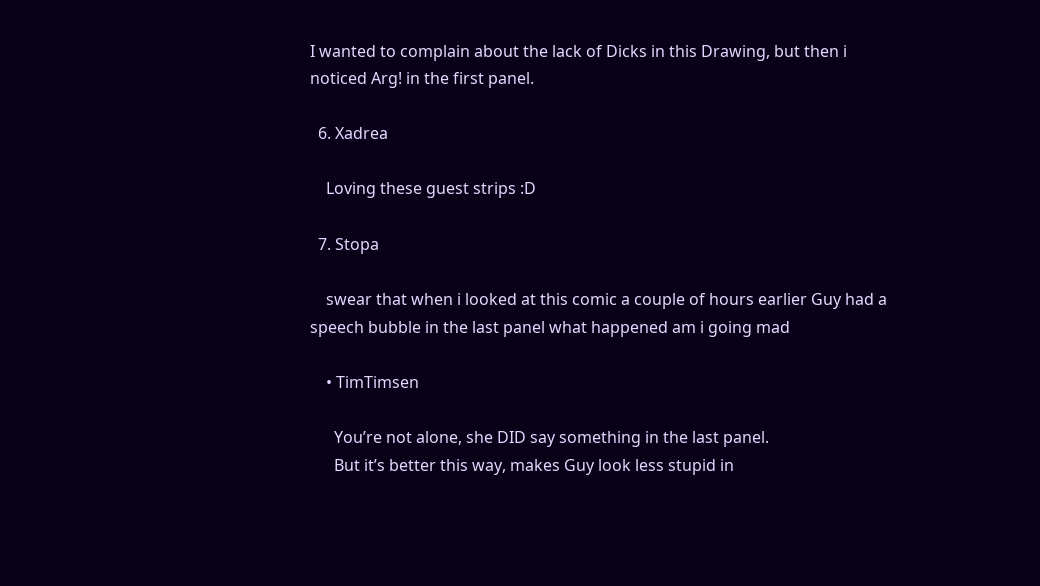I wanted to complain about the lack of Dicks in this Drawing, but then i noticed Arg! in the first panel.

  6. Xadrea

    Loving these guest strips :D

  7. Stopa

    swear that when i looked at this comic a couple of hours earlier Guy had a speech bubble in the last panel what happened am i going mad

    • TimTimsen

      You’re not alone, she DID say something in the last panel.
      But it’s better this way, makes Guy look less stupid in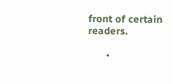front of certain readers.

      •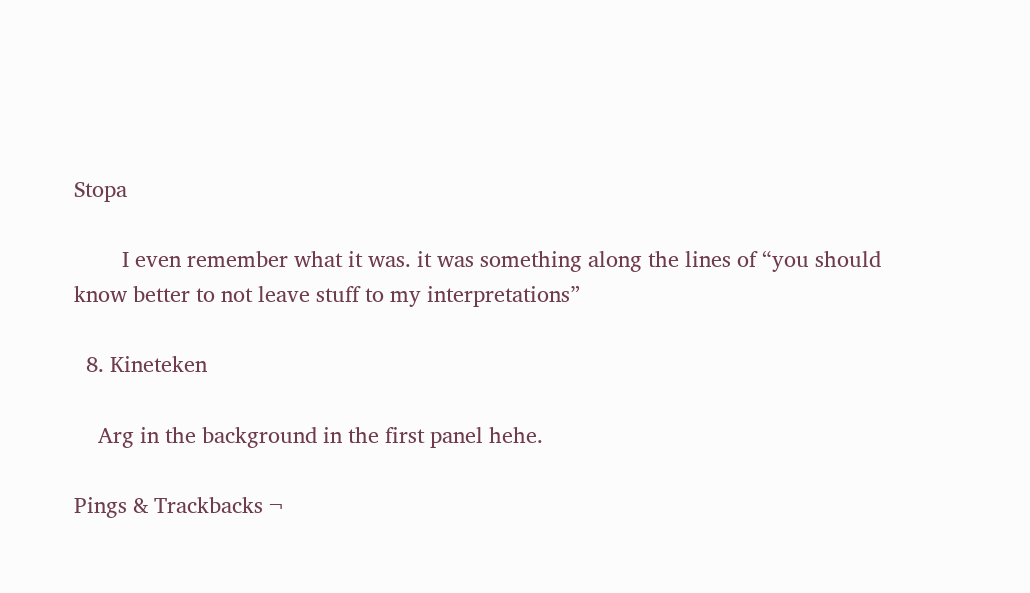Stopa

        I even remember what it was. it was something along the lines of “you should know better to not leave stuff to my interpretations”

  8. Kineteken

    Arg in the background in the first panel hehe.

Pings & Trackbacks ¬